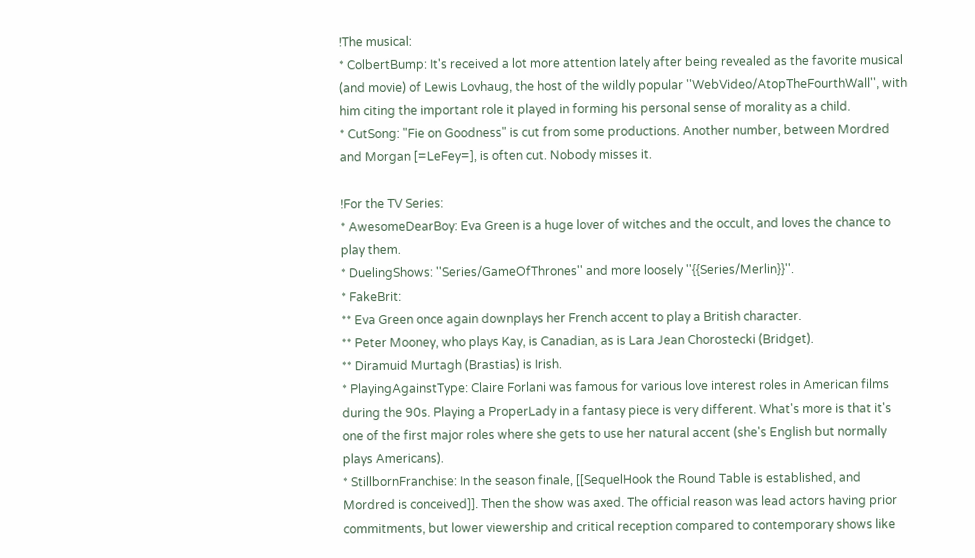!The musical:
* ColbertBump: It's received a lot more attention lately after being revealed as the favorite musical (and movie) of Lewis Lovhaug, the host of the wildly popular ''WebVideo/AtopTheFourthWall'', with him citing the important role it played in forming his personal sense of morality as a child.
* CutSong: "Fie on Goodness" is cut from some productions. Another number, between Mordred and Morgan [=LeFey=], is often cut. Nobody misses it.

!For the TV Series:
* AwesomeDearBoy: Eva Green is a huge lover of witches and the occult, and loves the chance to play them.
* DuelingShows: ''Series/GameOfThrones'' and more loosely ''{{Series/Merlin}}''.
* FakeBrit:
** Eva Green once again downplays her French accent to play a British character.
** Peter Mooney, who plays Kay, is Canadian, as is Lara Jean Chorostecki (Bridget).
** Diramuid Murtagh (Brastias) is Irish.
* PlayingAgainstType: Claire Forlani was famous for various love interest roles in American films during the 90s. Playing a ProperLady in a fantasy piece is very different. What's more is that it's one of the first major roles where she gets to use her natural accent (she's English but normally plays Americans).
* StillbornFranchise: In the season finale, [[SequelHook the Round Table is established, and Mordred is conceived]]. Then the show was axed. The official reason was lead actors having prior commitments, but lower viewership and critical reception compared to contemporary shows like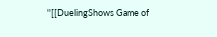''[[DuelingShows Game of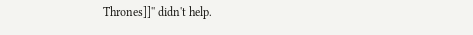Thrones]]'' didn't help.